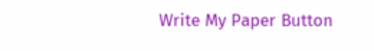Write My Paper Button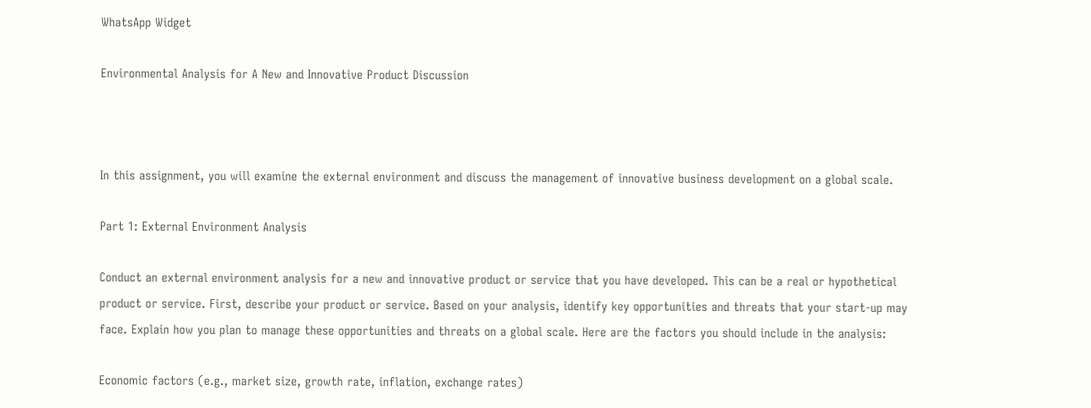WhatsApp Widget

Environmental Analysis for A New and Innovative Product Discussion



In this assignment, you will examine the external environment and discuss the management of innovative business development on a global scale.

Part 1: External Environment Analysis

Conduct an external environment analysis for a new and innovative product or service that you have developed. This can be a real or hypothetical product or service. First, describe your product or service. Based on your analysis, identify key opportunities and threats that your start-up may face. Explain how you plan to manage these opportunities and threats on a global scale. Here are the factors you should include in the analysis:

Economic factors (e.g., market size, growth rate, inflation, exchange rates)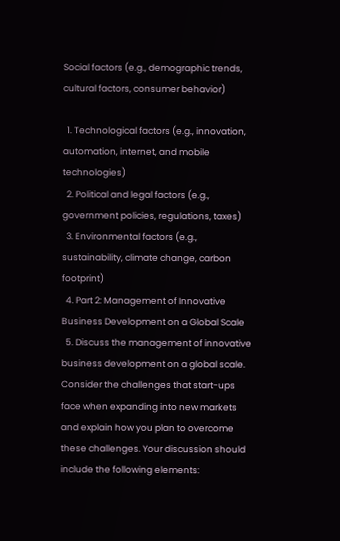Social factors (e.g., demographic trends, cultural factors, consumer behavior)

  1. Technological factors (e.g., innovation, automation, internet, and mobile technologies)
  2. Political and legal factors (e.g., government policies, regulations, taxes)
  3. Environmental factors (e.g., sustainability, climate change, carbon footprint)
  4. Part 2: Management of Innovative Business Development on a Global Scale
  5. Discuss the management of innovative business development on a global scale. Consider the challenges that start-ups face when expanding into new markets and explain how you plan to overcome these challenges. Your discussion should include the following elements: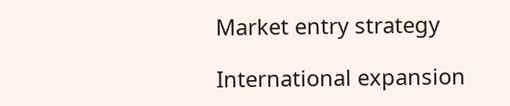Market entry strategy

International expansion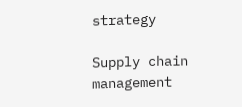strategy

Supply chain management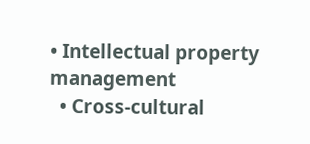• Intellectual property management
  • Cross-cultural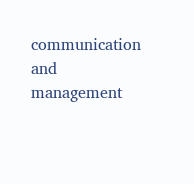communication and management